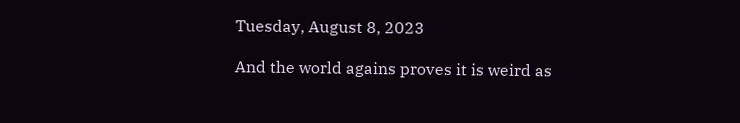Tuesday, August 8, 2023

And the world agains proves it is weird as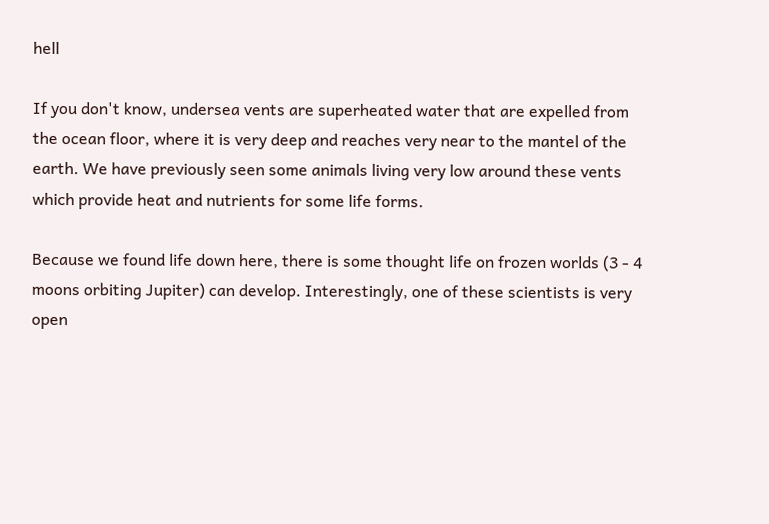hell

If you don't know, undersea vents are superheated water that are expelled from the ocean floor, where it is very deep and reaches very near to the mantel of the earth. We have previously seen some animals living very low around these vents which provide heat and nutrients for some life forms.

Because we found life down here, there is some thought life on frozen worlds (3 - 4 moons orbiting Jupiter) can develop. Interestingly, one of these scientists is very open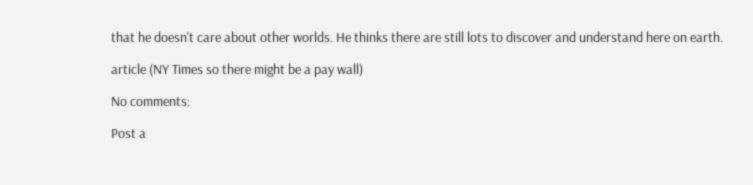that he doesn't care about other worlds. He thinks there are still lots to discover and understand here on earth.

article (NY Times so there might be a pay wall)

No comments:

Post a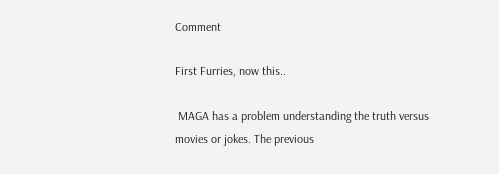Comment

First Furries, now this..

 MAGA has a problem understanding the truth versus movies or jokes. The previous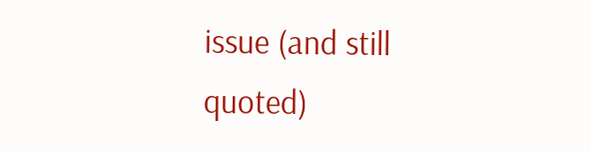issue (and still quoted)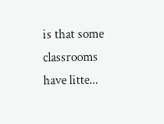is that some classrooms have litte...